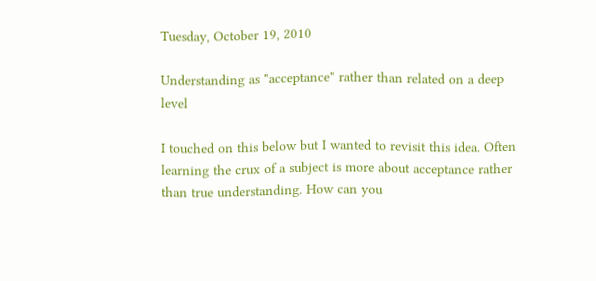Tuesday, October 19, 2010

Understanding as "acceptance" rather than related on a deep level

I touched on this below but I wanted to revisit this idea. Often learning the crux of a subject is more about acceptance rather than true understanding. How can you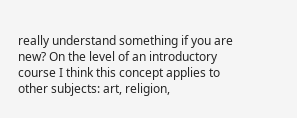really understand something if you are new? On the level of an introductory course I think this concept applies to other subjects: art, religion,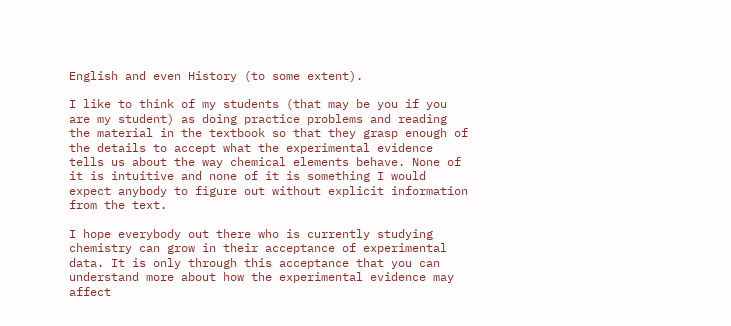English and even History (to some extent).

I like to think of my students (that may be you if you are my student) as doing practice problems and reading the material in the textbook so that they grasp enough of the details to accept what the experimental evidence tells us about the way chemical elements behave. None of it is intuitive and none of it is something I would expect anybody to figure out without explicit information from the text.

I hope everybody out there who is currently studying chemistry can grow in their acceptance of experimental data. It is only through this acceptance that you can understand more about how the experimental evidence may affect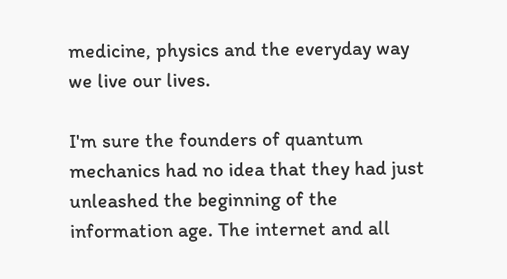medicine, physics and the everyday way we live our lives.

I'm sure the founders of quantum mechanics had no idea that they had just unleashed the beginning of the information age. The internet and all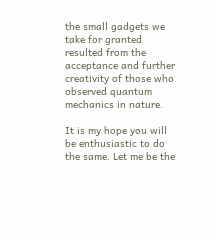the small gadgets we take for granted resulted from the acceptance and further creativity of those who observed quantum mechanics in nature.

It is my hope you will be enthusiastic to do the same. Let me be the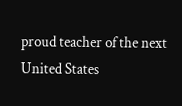proud teacher of the next United States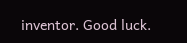inventor. Good luck.